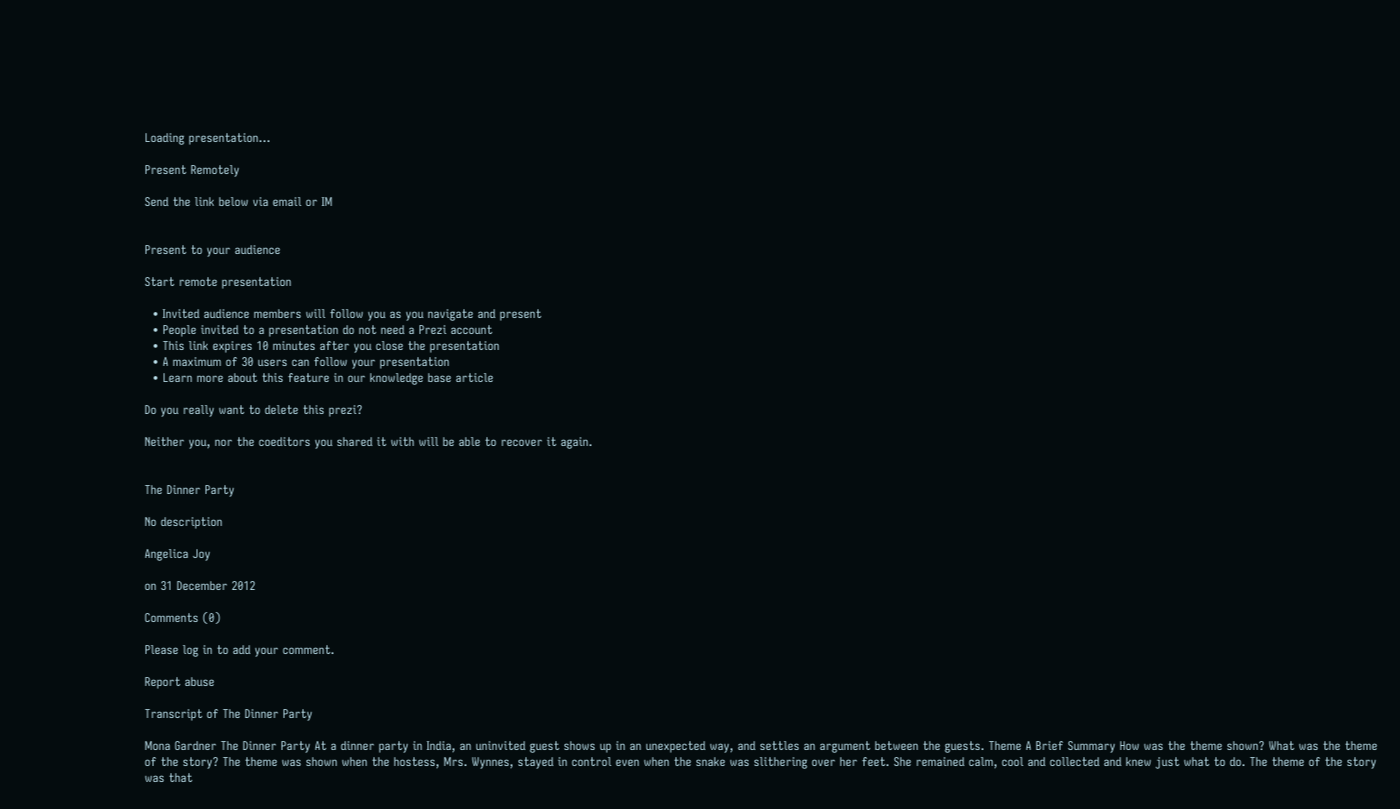Loading presentation...

Present Remotely

Send the link below via email or IM


Present to your audience

Start remote presentation

  • Invited audience members will follow you as you navigate and present
  • People invited to a presentation do not need a Prezi account
  • This link expires 10 minutes after you close the presentation
  • A maximum of 30 users can follow your presentation
  • Learn more about this feature in our knowledge base article

Do you really want to delete this prezi?

Neither you, nor the coeditors you shared it with will be able to recover it again.


The Dinner Party

No description

Angelica Joy

on 31 December 2012

Comments (0)

Please log in to add your comment.

Report abuse

Transcript of The Dinner Party

Mona Gardner The Dinner Party At a dinner party in India, an uninvited guest shows up in an unexpected way, and settles an argument between the guests. Theme A Brief Summary How was the theme shown? What was the theme of the story? The theme was shown when the hostess, Mrs. Wynnes, stayed in control even when the snake was slithering over her feet. She remained calm, cool and collected and knew just what to do. The theme of the story was that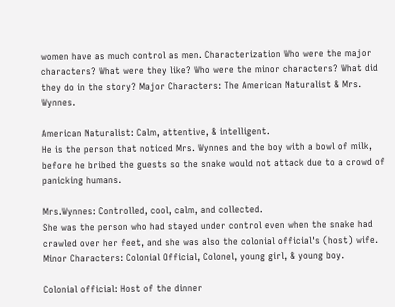women have as much control as men. Characterization Who were the major characters? What were they like? Who were the minor characters? What did they do in the story? Major Characters: The American Naturalist & Mrs. Wynnes.

American Naturalist: Calm, attentive, & intelligent.
He is the person that noticed Mrs. Wynnes and the boy with a bowl of milk, before he bribed the guests so the snake would not attack due to a crowd of panicking humans.

Mrs.Wynnes: Controlled, cool, calm, and collected.
She was the person who had stayed under control even when the snake had crawled over her feet, and she was also the colonial official's (host) wife. Minor Characters: Colonial Official, Colonel, young girl, & young boy.

Colonial official: Host of the dinner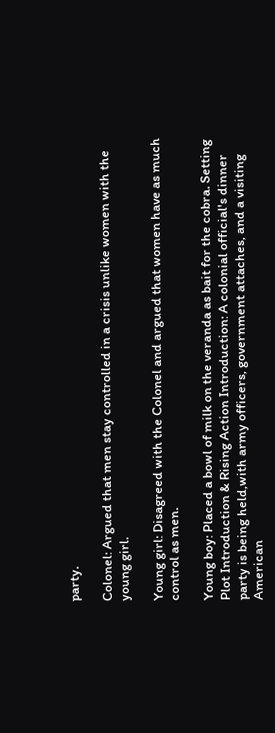party.

Colonel: Argued that men stay controlled in a crisis unlike women with the young girl.

Young girl: Disagreed with the Colonel and argued that women have as much control as men.

Young boy: Placed a bowl of milk on the veranda as bait for the cobra. Setting Plot Introduction & Rising Action Introduction: A colonial official's dinner party is being held,with army officers, government attaches, and a visiting American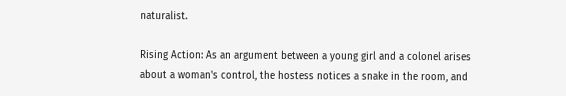naturalist.

Rising Action: As an argument between a young girl and a colonel arises about a woman's control, the hostess notices a snake in the room, and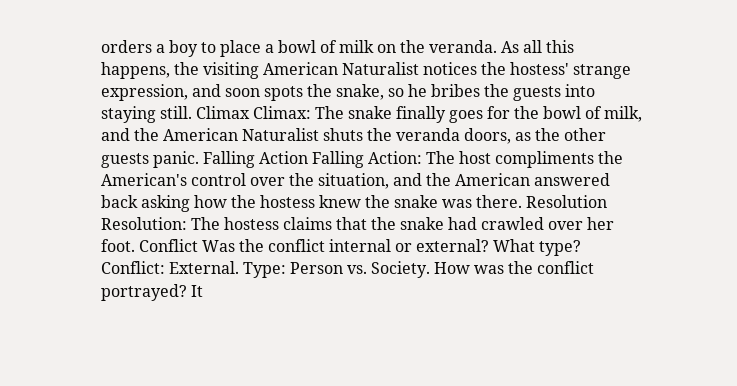orders a boy to place a bowl of milk on the veranda. As all this happens, the visiting American Naturalist notices the hostess' strange expression, and soon spots the snake, so he bribes the guests into staying still. Climax Climax: The snake finally goes for the bowl of milk, and the American Naturalist shuts the veranda doors, as the other guests panic. Falling Action Falling Action: The host compliments the American's control over the situation, and the American answered back asking how the hostess knew the snake was there. Resolution Resolution: The hostess claims that the snake had crawled over her foot. Conflict Was the conflict internal or external? What type? Conflict: External. Type: Person vs. Society. How was the conflict portrayed? It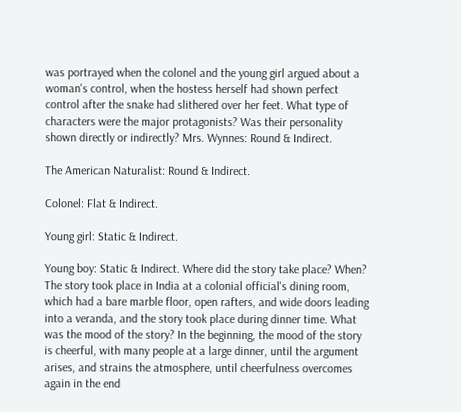was portrayed when the colonel and the young girl argued about a woman's control, when the hostess herself had shown perfect control after the snake had slithered over her feet. What type of characters were the major protagonists? Was their personality shown directly or indirectly? Mrs. Wynnes: Round & Indirect.

The American Naturalist: Round & Indirect.

Colonel: Flat & Indirect.

Young girl: Static & Indirect.

Young boy: Static & Indirect. Where did the story take place? When? The story took place in India at a colonial official's dining room, which had a bare marble floor, open rafters, and wide doors leading into a veranda, and the story took place during dinner time. What was the mood of the story? In the beginning, the mood of the story is cheerful, with many people at a large dinner, until the argument arises, and strains the atmosphere, until cheerfulness overcomes again in the end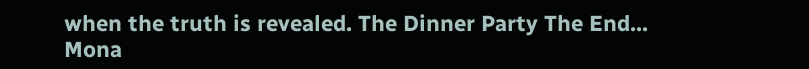when the truth is revealed. The Dinner Party The End... Mona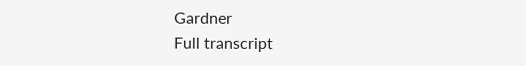Gardner
Full transcript